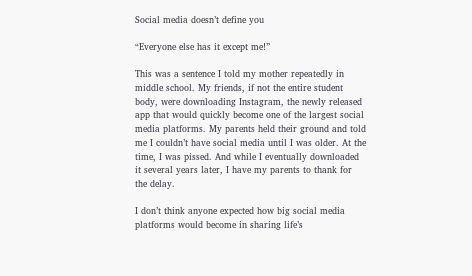Social media doesn’t define you

“Everyone else has it except me!”

This was a sentence I told my mother repeatedly in middle school. My friends, if not the entire student body, were downloading Instagram, the newly released app that would quickly become one of the largest social media platforms. My parents held their ground and told me I couldn’t have social media until I was older. At the time, I was pissed. And while I eventually downloaded it several years later, I have my parents to thank for the delay.

I don’t think anyone expected how big social media platforms would become in sharing life’s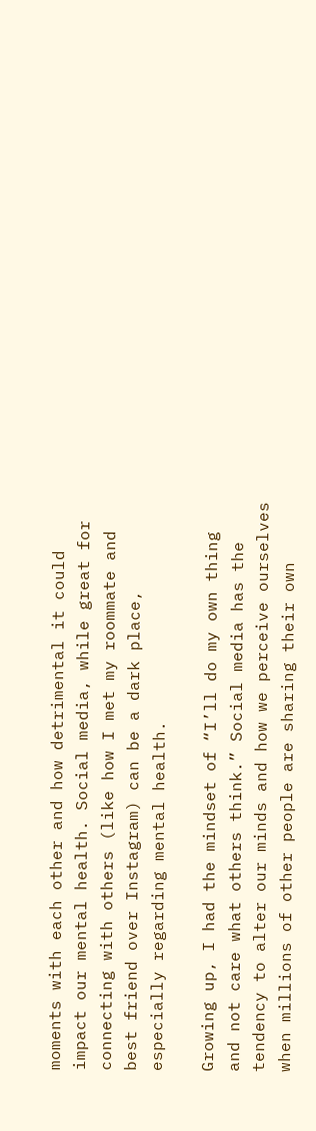moments with each other and how detrimental it could impact our mental health. Social media, while great for connecting with others (like how I met my roommate and best friend over Instagram) can be a dark place, especially regarding mental health.

Growing up, I had the mindset of “I’ll do my own thing and not care what others think.” Social media has the tendency to alter our minds and how we perceive ourselves when millions of other people are sharing their own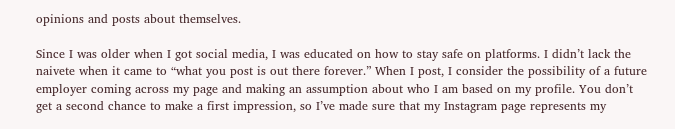opinions and posts about themselves.

Since I was older when I got social media, I was educated on how to stay safe on platforms. I didn’t lack the naivete when it came to “what you post is out there forever.” When I post, I consider the possibility of a future employer coming across my page and making an assumption about who I am based on my profile. You don’t get a second chance to make a first impression, so I’ve made sure that my Instagram page represents my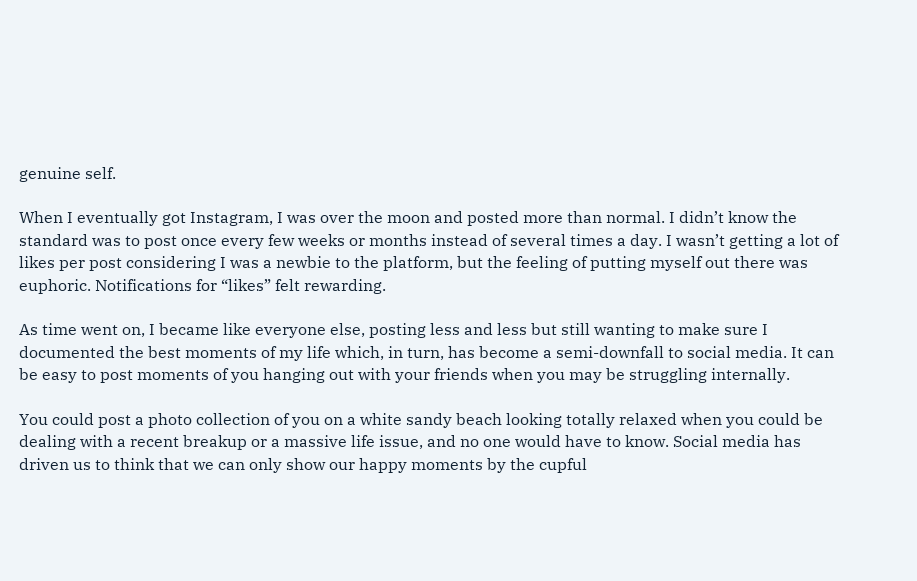genuine self.

When I eventually got Instagram, I was over the moon and posted more than normal. I didn’t know the standard was to post once every few weeks or months instead of several times a day. I wasn’t getting a lot of likes per post considering I was a newbie to the platform, but the feeling of putting myself out there was euphoric. Notifications for “likes” felt rewarding.

As time went on, I became like everyone else, posting less and less but still wanting to make sure I documented the best moments of my life which, in turn, has become a semi-downfall to social media. It can be easy to post moments of you hanging out with your friends when you may be struggling internally.

You could post a photo collection of you on a white sandy beach looking totally relaxed when you could be dealing with a recent breakup or a massive life issue, and no one would have to know. Social media has driven us to think that we can only show our happy moments by the cupful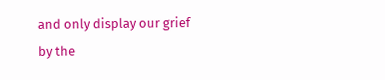and only display our grief by the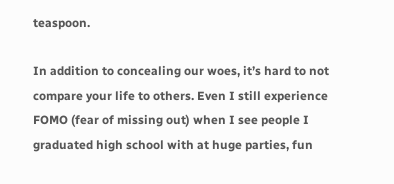teaspoon.

In addition to concealing our woes, it’s hard to not compare your life to others. Even I still experience FOMO (fear of missing out) when I see people I graduated high school with at huge parties, fun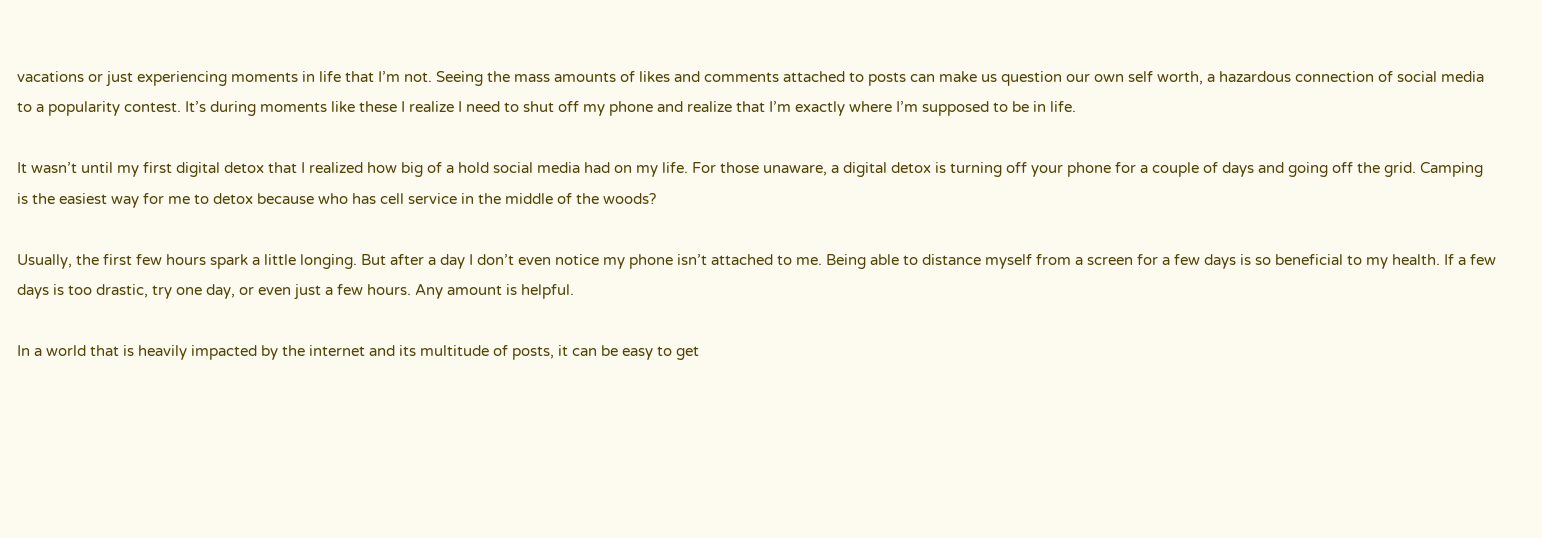vacations or just experiencing moments in life that I’m not. Seeing the mass amounts of likes and comments attached to posts can make us question our own self worth, a hazardous connection of social media to a popularity contest. It’s during moments like these I realize I need to shut off my phone and realize that I’m exactly where I’m supposed to be in life.

It wasn’t until my first digital detox that I realized how big of a hold social media had on my life. For those unaware, a digital detox is turning off your phone for a couple of days and going off the grid. Camping is the easiest way for me to detox because who has cell service in the middle of the woods?

Usually, the first few hours spark a little longing. But after a day I don’t even notice my phone isn’t attached to me. Being able to distance myself from a screen for a few days is so beneficial to my health. If a few days is too drastic, try one day, or even just a few hours. Any amount is helpful.

In a world that is heavily impacted by the internet and its multitude of posts, it can be easy to get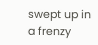swept up in a frenzy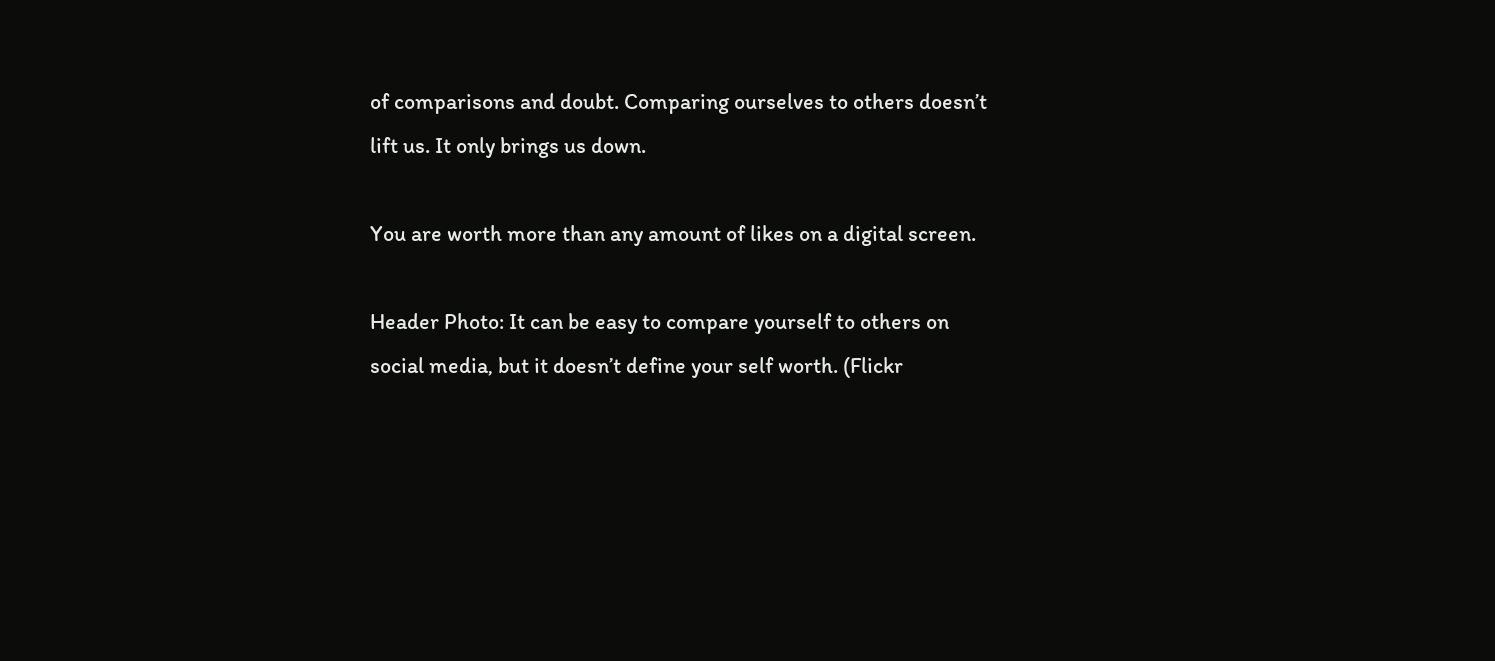of comparisons and doubt. Comparing ourselves to others doesn’t lift us. It only brings us down.

You are worth more than any amount of likes on a digital screen.

Header Photo: It can be easy to compare yourself to others on social media, but it doesn’t define your self worth. (Flickr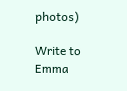photos)

Write to Emma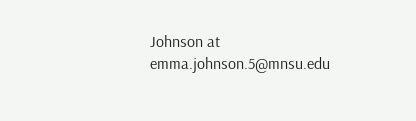Johnson at emma.johnson.5@mnsu.edu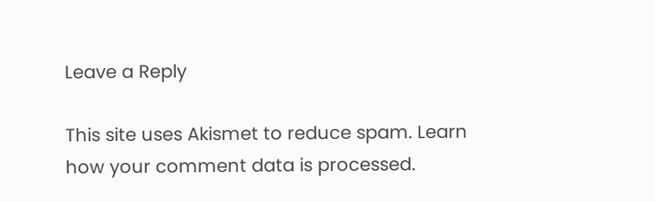Leave a Reply

This site uses Akismet to reduce spam. Learn how your comment data is processed.